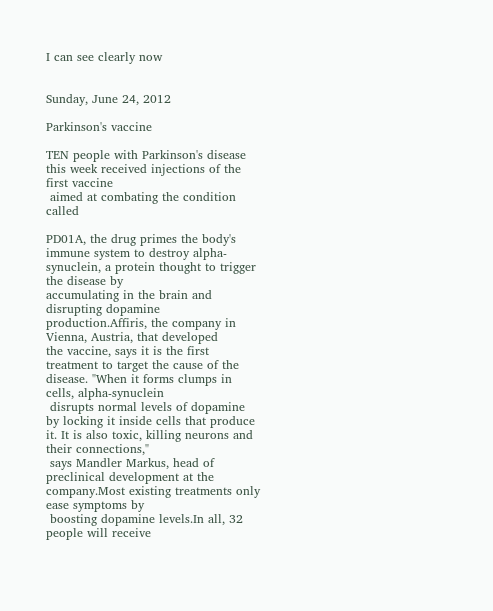I can see clearly now


Sunday, June 24, 2012

Parkinson's vaccine

TEN people with Parkinson's disease this week received injections of the first vaccine
 aimed at combating the condition called

PD01A, the drug primes the body's immune system to destroy alpha-synuclein, a protein thought to trigger the disease by
accumulating in the brain and disrupting dopamine production.Affiris, the company in Vienna, Austria, that developed
the vaccine, says it is the first treatment to target the cause of the disease. "When it forms clumps in cells, alpha-synuclein
 disrupts normal levels of dopamine by locking it inside cells that produce it. It is also toxic, killing neurons and their connections,"
 says Mandler Markus, head of preclinical development at the company.Most existing treatments only ease symptoms by
 boosting dopamine levels.In all, 32 people will receive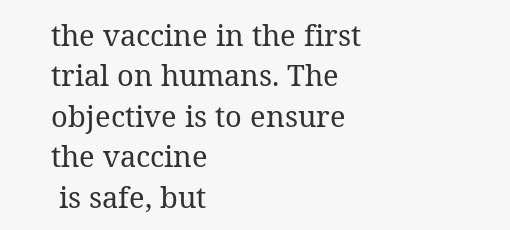the vaccine in the first trial on humans. The objective is to ensure the vaccine
 is safe, but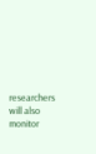researchers will also monitor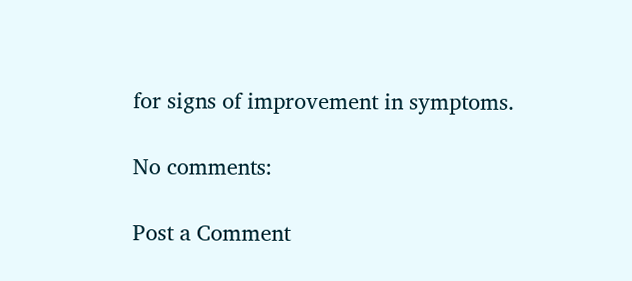for signs of improvement in symptoms.

No comments:

Post a Comment